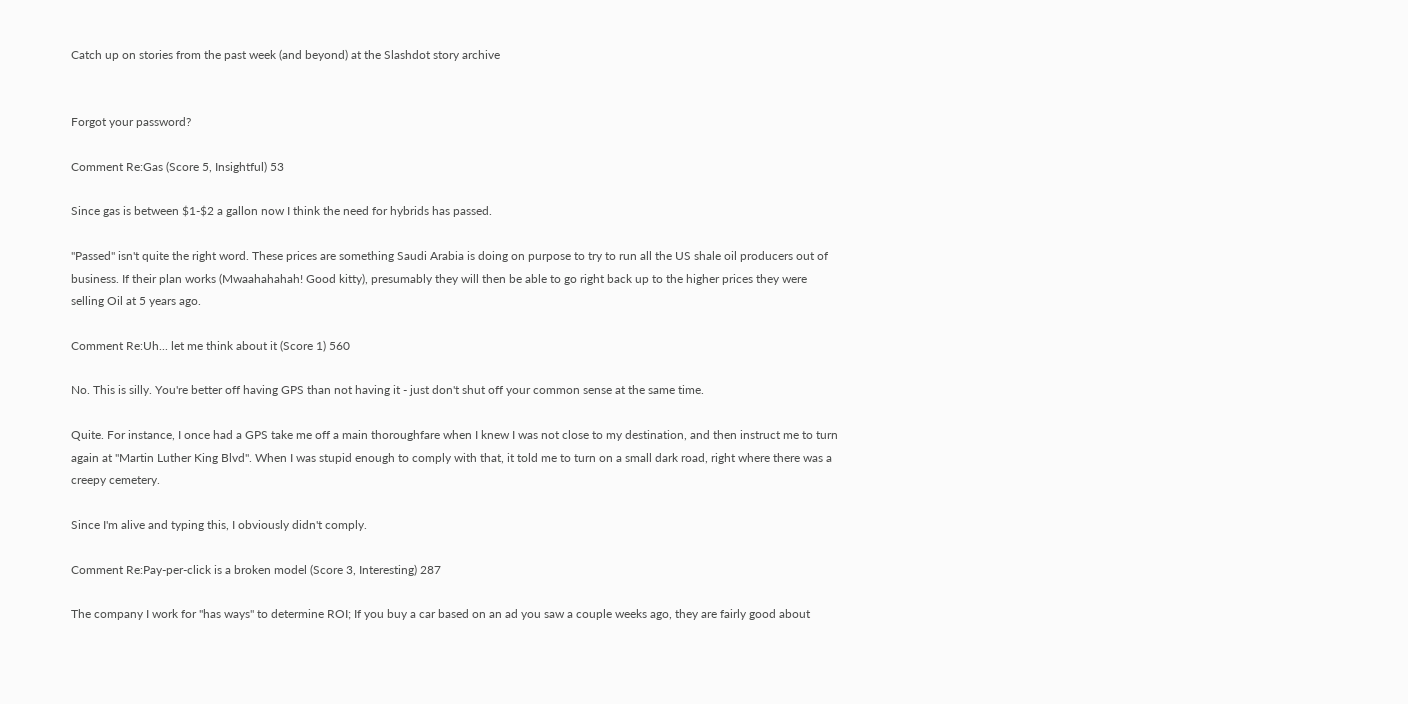Catch up on stories from the past week (and beyond) at the Slashdot story archive


Forgot your password?

Comment Re:Gas (Score 5, Insightful) 53

Since gas is between $1-$2 a gallon now I think the need for hybrids has passed.

"Passed" isn't quite the right word. These prices are something Saudi Arabia is doing on purpose to try to run all the US shale oil producers out of business. If their plan works (Mwaahahahah! Good kitty), presumably they will then be able to go right back up to the higher prices they were selling Oil at 5 years ago.

Comment Re:Uh... let me think about it (Score 1) 560

No. This is silly. You're better off having GPS than not having it - just don't shut off your common sense at the same time.

Quite. For instance, I once had a GPS take me off a main thoroughfare when I knew I was not close to my destination, and then instruct me to turn again at "Martin Luther King Blvd". When I was stupid enough to comply with that, it told me to turn on a small dark road, right where there was a creepy cemetery.

Since I'm alive and typing this, I obviously didn't comply.

Comment Re:Pay-per-click is a broken model (Score 3, Interesting) 287

The company I work for "has ways" to determine ROI; If you buy a car based on an ad you saw a couple weeks ago, they are fairly good about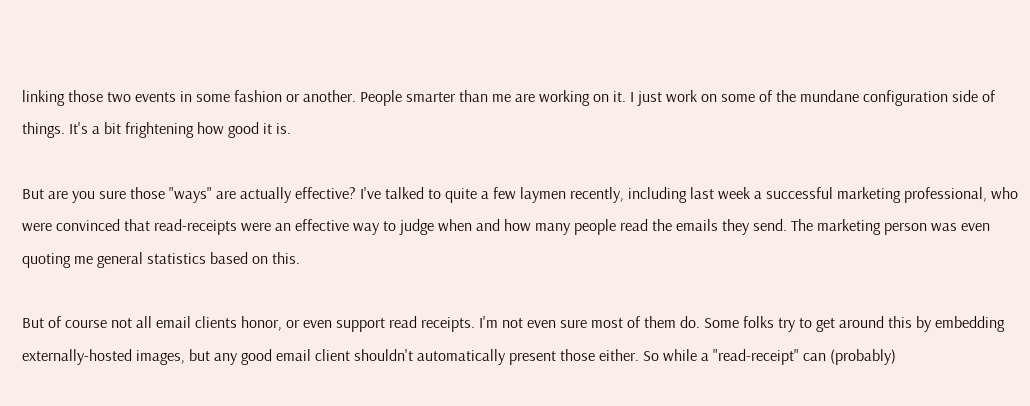linking those two events in some fashion or another. People smarter than me are working on it. I just work on some of the mundane configuration side of things. It's a bit frightening how good it is.

But are you sure those "ways" are actually effective? I've talked to quite a few laymen recently, including last week a successful marketing professional, who were convinced that read-receipts were an effective way to judge when and how many people read the emails they send. The marketing person was even quoting me general statistics based on this.

But of course not all email clients honor, or even support read receipts. I'm not even sure most of them do. Some folks try to get around this by embedding externally-hosted images, but any good email client shouldn't automatically present those either. So while a "read-receipt" can (probably)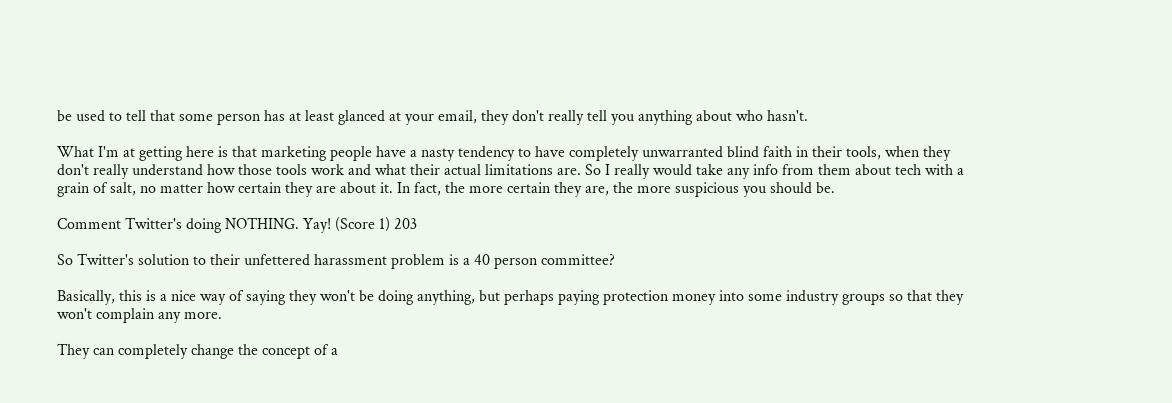be used to tell that some person has at least glanced at your email, they don't really tell you anything about who hasn't.

What I'm at getting here is that marketing people have a nasty tendency to have completely unwarranted blind faith in their tools, when they don't really understand how those tools work and what their actual limitations are. So I really would take any info from them about tech with a grain of salt, no matter how certain they are about it. In fact, the more certain they are, the more suspicious you should be.

Comment Twitter's doing NOTHING. Yay! (Score 1) 203

So Twitter's solution to their unfettered harassment problem is a 40 person committee?

Basically, this is a nice way of saying they won't be doing anything, but perhaps paying protection money into some industry groups so that they won't complain any more.

They can completely change the concept of a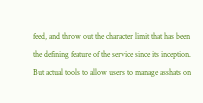feed, and throw out the character limit that has been the defining feature of the service since its inception. But actual tools to allow users to manage asshats on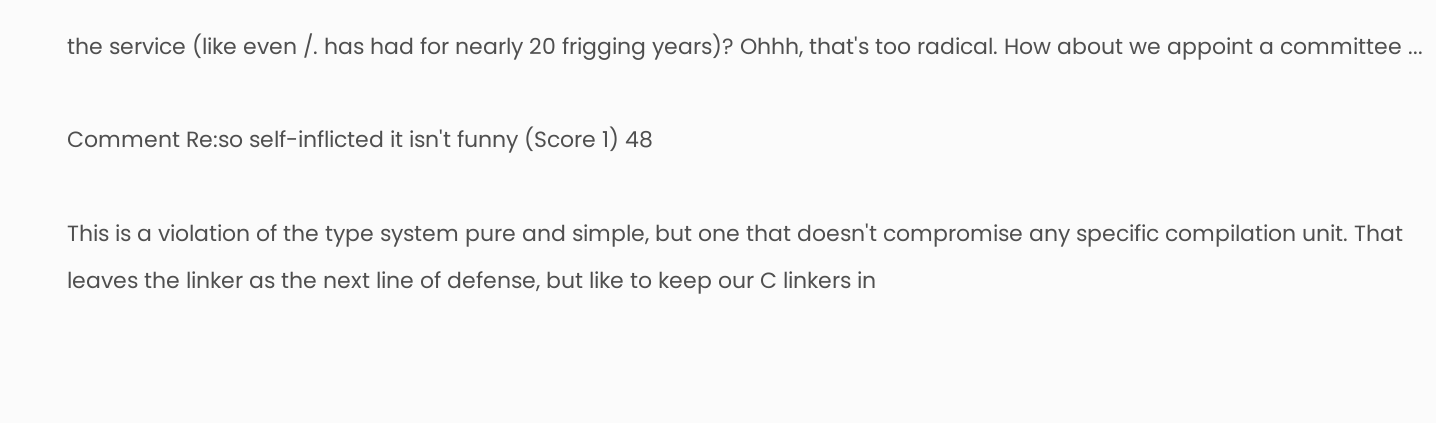the service (like even /. has had for nearly 20 frigging years)? Ohhh, that's too radical. How about we appoint a committee ...

Comment Re:so self-inflicted it isn't funny (Score 1) 48

This is a violation of the type system pure and simple, but one that doesn't compromise any specific compilation unit. That leaves the linker as the next line of defense, but like to keep our C linkers in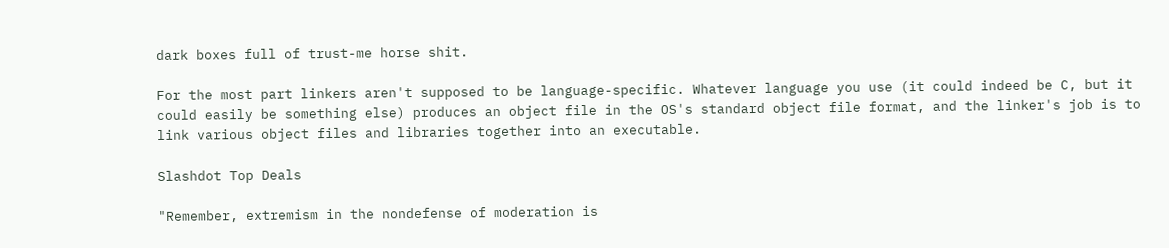dark boxes full of trust-me horse shit.

For the most part linkers aren't supposed to be language-specific. Whatever language you use (it could indeed be C, but it could easily be something else) produces an object file in the OS's standard object file format, and the linker's job is to link various object files and libraries together into an executable.

Slashdot Top Deals

"Remember, extremism in the nondefense of moderation is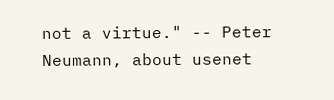not a virtue." -- Peter Neumann, about usenet